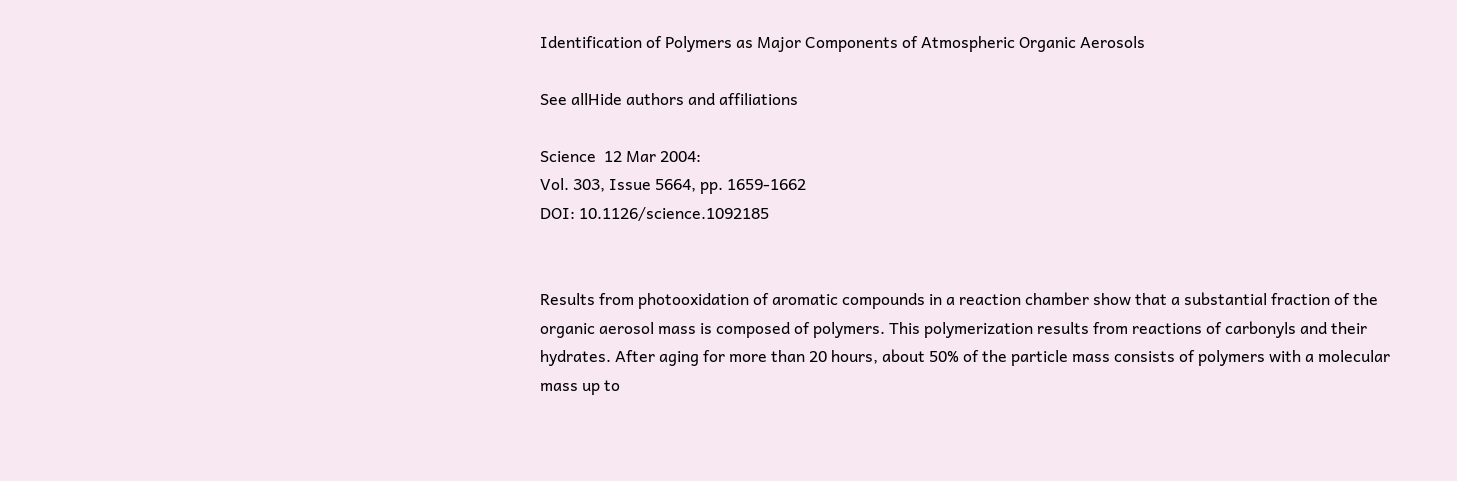Identification of Polymers as Major Components of Atmospheric Organic Aerosols

See allHide authors and affiliations

Science  12 Mar 2004:
Vol. 303, Issue 5664, pp. 1659-1662
DOI: 10.1126/science.1092185


Results from photooxidation of aromatic compounds in a reaction chamber show that a substantial fraction of the organic aerosol mass is composed of polymers. This polymerization results from reactions of carbonyls and their hydrates. After aging for more than 20 hours, about 50% of the particle mass consists of polymers with a molecular mass up to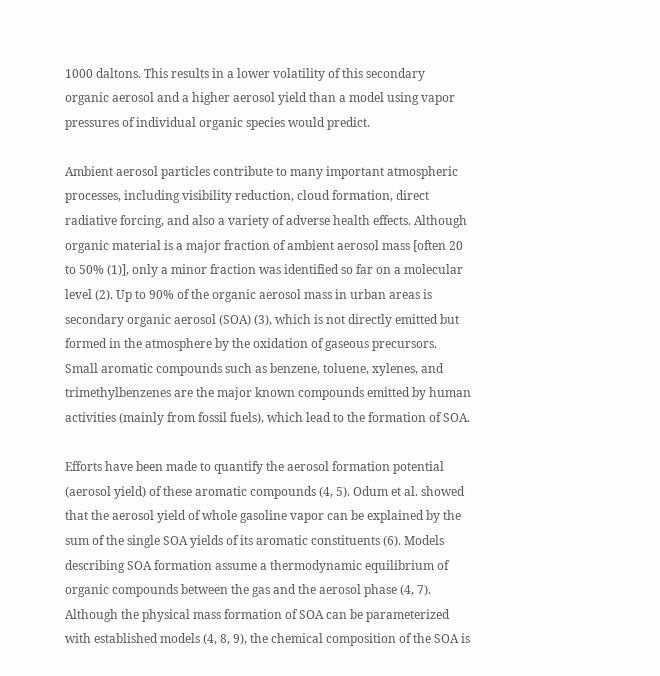1000 daltons. This results in a lower volatility of this secondary organic aerosol and a higher aerosol yield than a model using vapor pressures of individual organic species would predict.

Ambient aerosol particles contribute to many important atmospheric processes, including visibility reduction, cloud formation, direct radiative forcing, and also a variety of adverse health effects. Although organic material is a major fraction of ambient aerosol mass [often 20 to 50% (1)], only a minor fraction was identified so far on a molecular level (2). Up to 90% of the organic aerosol mass in urban areas is secondary organic aerosol (SOA) (3), which is not directly emitted but formed in the atmosphere by the oxidation of gaseous precursors. Small aromatic compounds such as benzene, toluene, xylenes, and trimethylbenzenes are the major known compounds emitted by human activities (mainly from fossil fuels), which lead to the formation of SOA.

Efforts have been made to quantify the aerosol formation potential (aerosol yield) of these aromatic compounds (4, 5). Odum et al. showed that the aerosol yield of whole gasoline vapor can be explained by the sum of the single SOA yields of its aromatic constituents (6). Models describing SOA formation assume a thermodynamic equilibrium of organic compounds between the gas and the aerosol phase (4, 7). Although the physical mass formation of SOA can be parameterized with established models (4, 8, 9), the chemical composition of the SOA is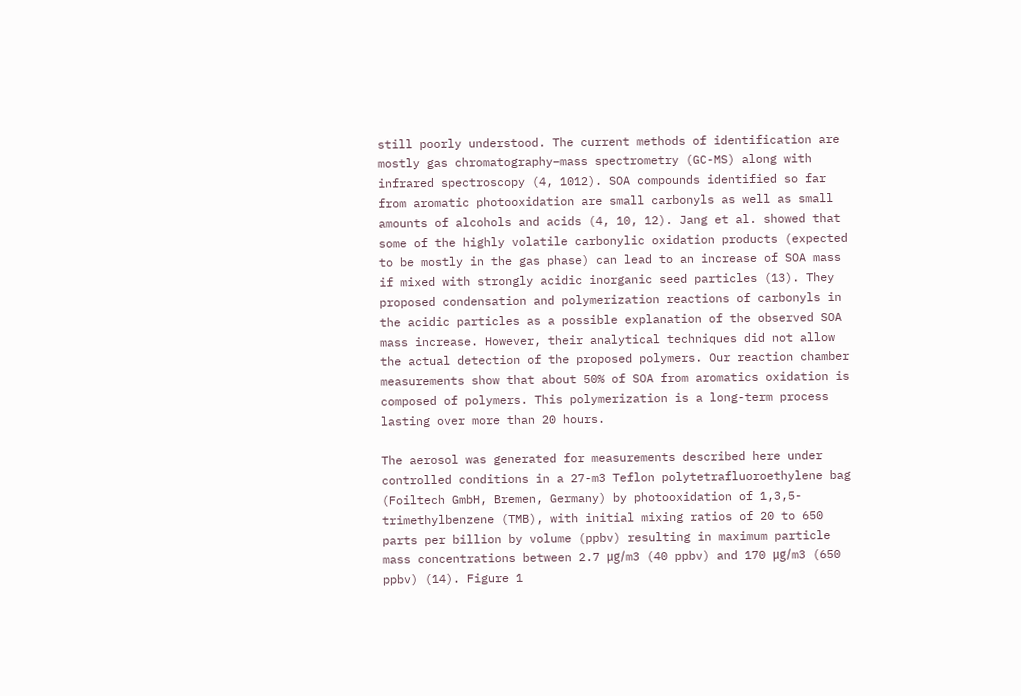still poorly understood. The current methods of identification are mostly gas chromatography–mass spectrometry (GC-MS) along with infrared spectroscopy (4, 1012). SOA compounds identified so far from aromatic photooxidation are small carbonyls as well as small amounts of alcohols and acids (4, 10, 12). Jang et al. showed that some of the highly volatile carbonylic oxidation products (expected to be mostly in the gas phase) can lead to an increase of SOA mass if mixed with strongly acidic inorganic seed particles (13). They proposed condensation and polymerization reactions of carbonyls in the acidic particles as a possible explanation of the observed SOA mass increase. However, their analytical techniques did not allow the actual detection of the proposed polymers. Our reaction chamber measurements show that about 50% of SOA from aromatics oxidation is composed of polymers. This polymerization is a long-term process lasting over more than 20 hours.

The aerosol was generated for measurements described here under controlled conditions in a 27-m3 Teflon polytetrafluoroethylene bag (Foiltech GmbH, Bremen, Germany) by photooxidation of 1,3,5-trimethylbenzene (TMB), with initial mixing ratios of 20 to 650 parts per billion by volume (ppbv) resulting in maximum particle mass concentrations between 2.7 μg/m3 (40 ppbv) and 170 μg/m3 (650 ppbv) (14). Figure 1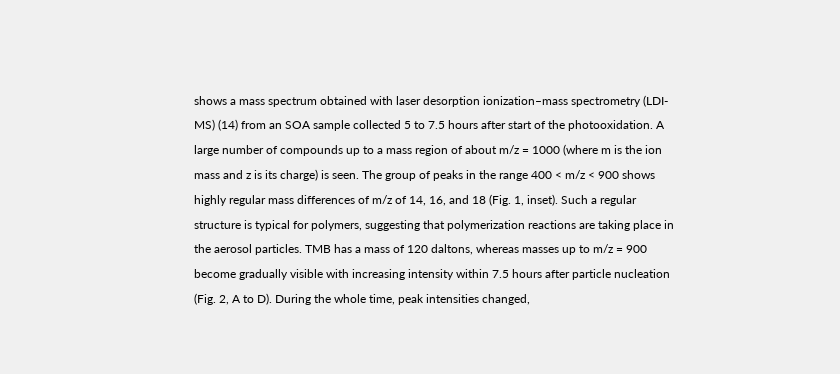shows a mass spectrum obtained with laser desorption ionization–mass spectrometry (LDI-MS) (14) from an SOA sample collected 5 to 7.5 hours after start of the photooxidation. A large number of compounds up to a mass region of about m/z = 1000 (where m is the ion mass and z is its charge) is seen. The group of peaks in the range 400 < m/z < 900 shows highly regular mass differences of m/z of 14, 16, and 18 (Fig. 1, inset). Such a regular structure is typical for polymers, suggesting that polymerization reactions are taking place in the aerosol particles. TMB has a mass of 120 daltons, whereas masses up to m/z = 900 become gradually visible with increasing intensity within 7.5 hours after particle nucleation (Fig. 2, A to D). During the whole time, peak intensities changed,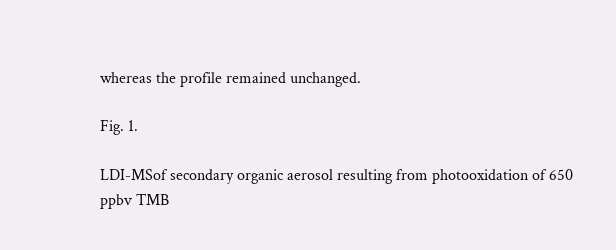whereas the profile remained unchanged.

Fig. 1.

LDI-MSof secondary organic aerosol resulting from photooxidation of 650 ppbv TMB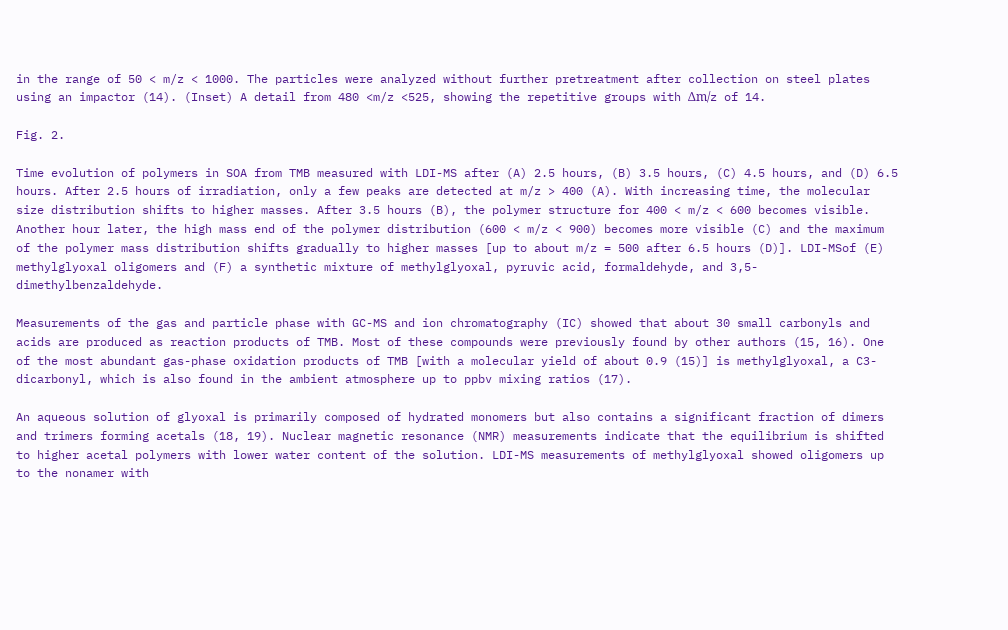in the range of 50 < m/z < 1000. The particles were analyzed without further pretreatment after collection on steel plates using an impactor (14). (Inset) A detail from 480 <m/z <525, showing the repetitive groups with Δm/z of 14.

Fig. 2.

Time evolution of polymers in SOA from TMB measured with LDI-MS after (A) 2.5 hours, (B) 3.5 hours, (C) 4.5 hours, and (D) 6.5 hours. After 2.5 hours of irradiation, only a few peaks are detected at m/z > 400 (A). With increasing time, the molecular size distribution shifts to higher masses. After 3.5 hours (B), the polymer structure for 400 < m/z < 600 becomes visible. Another hour later, the high mass end of the polymer distribution (600 < m/z < 900) becomes more visible (C) and the maximum of the polymer mass distribution shifts gradually to higher masses [up to about m/z = 500 after 6.5 hours (D)]. LDI-MSof (E) methylglyoxal oligomers and (F) a synthetic mixture of methylglyoxal, pyruvic acid, formaldehyde, and 3,5-dimethylbenzaldehyde.

Measurements of the gas and particle phase with GC-MS and ion chromatography (IC) showed that about 30 small carbonyls and acids are produced as reaction products of TMB. Most of these compounds were previously found by other authors (15, 16). One of the most abundant gas-phase oxidation products of TMB [with a molecular yield of about 0.9 (15)] is methylglyoxal, a C3-dicarbonyl, which is also found in the ambient atmosphere up to ppbv mixing ratios (17).

An aqueous solution of glyoxal is primarily composed of hydrated monomers but also contains a significant fraction of dimers and trimers forming acetals (18, 19). Nuclear magnetic resonance (NMR) measurements indicate that the equilibrium is shifted to higher acetal polymers with lower water content of the solution. LDI-MS measurements of methylglyoxal showed oligomers up to the nonamer with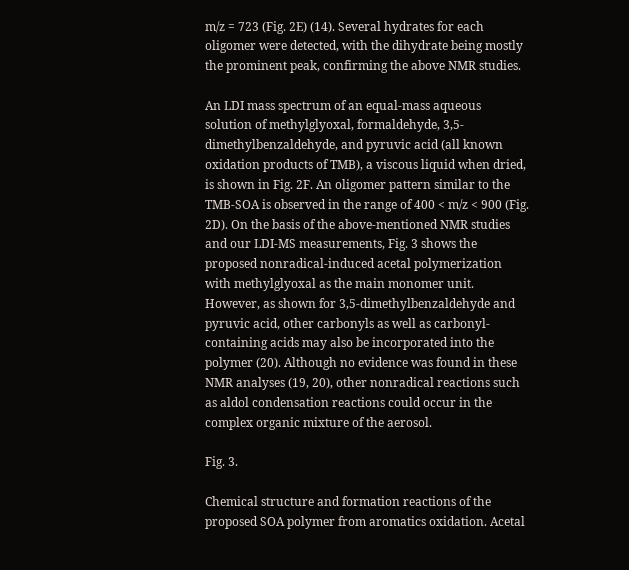m/z = 723 (Fig. 2E) (14). Several hydrates for each oligomer were detected, with the dihydrate being mostly the prominent peak, confirming the above NMR studies.

An LDI mass spectrum of an equal-mass aqueous solution of methylglyoxal, formaldehyde, 3,5-dimethylbenzaldehyde, and pyruvic acid (all known oxidation products of TMB), a viscous liquid when dried, is shown in Fig. 2F. An oligomer pattern similar to the TMB-SOA is observed in the range of 400 < m/z < 900 (Fig. 2D). On the basis of the above-mentioned NMR studies and our LDI-MS measurements, Fig. 3 shows the proposed nonradical-induced acetal polymerization with methylglyoxal as the main monomer unit. However, as shown for 3,5-dimethylbenzaldehyde and pyruvic acid, other carbonyls as well as carbonyl-containing acids may also be incorporated into the polymer (20). Although no evidence was found in these NMR analyses (19, 20), other nonradical reactions such as aldol condensation reactions could occur in the complex organic mixture of the aerosol.

Fig. 3.

Chemical structure and formation reactions of the proposed SOA polymer from aromatics oxidation. Acetal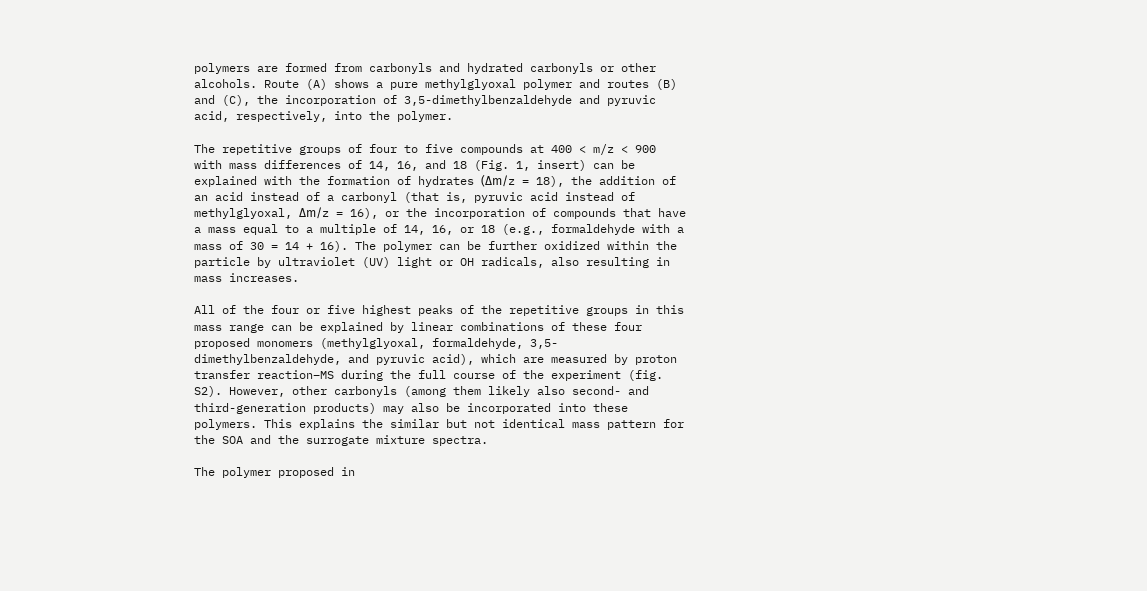polymers are formed from carbonyls and hydrated carbonyls or other alcohols. Route (A) shows a pure methylglyoxal polymer and routes (B) and (C), the incorporation of 3,5-dimethylbenzaldehyde and pyruvic acid, respectively, into the polymer.

The repetitive groups of four to five compounds at 400 < m/z < 900 with mass differences of 14, 16, and 18 (Fig. 1, insert) can be explained with the formation of hydrates (Δm/z = 18), the addition of an acid instead of a carbonyl (that is, pyruvic acid instead of methylglyoxal, Δm/z = 16), or the incorporation of compounds that have a mass equal to a multiple of 14, 16, or 18 (e.g., formaldehyde with a mass of 30 = 14 + 16). The polymer can be further oxidized within the particle by ultraviolet (UV) light or OH radicals, also resulting in mass increases.

All of the four or five highest peaks of the repetitive groups in this mass range can be explained by linear combinations of these four proposed monomers (methylglyoxal, formaldehyde, 3,5-dimethylbenzaldehyde, and pyruvic acid), which are measured by proton transfer reaction–MS during the full course of the experiment (fig. S2). However, other carbonyls (among them likely also second- and third-generation products) may also be incorporated into these polymers. This explains the similar but not identical mass pattern for the SOA and the surrogate mixture spectra.

The polymer proposed in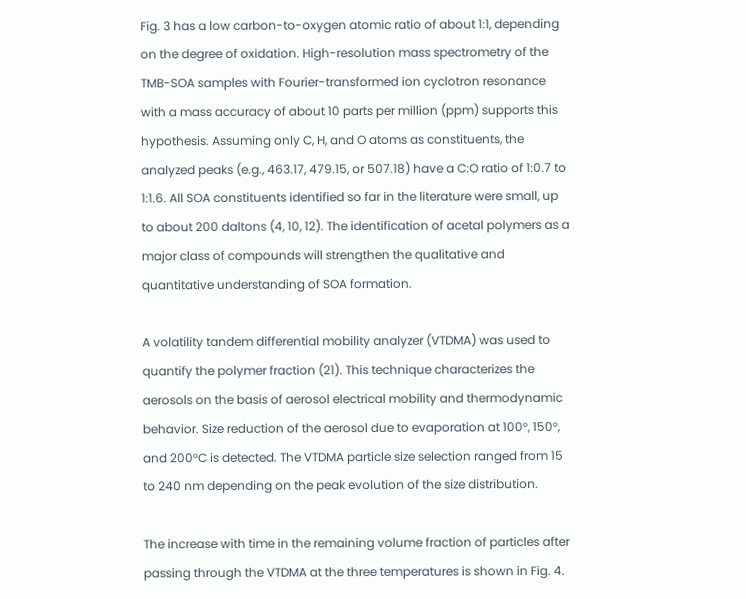Fig. 3 has a low carbon-to-oxygen atomic ratio of about 1:1, depending on the degree of oxidation. High-resolution mass spectrometry of the TMB-SOA samples with Fourier-transformed ion cyclotron resonance with a mass accuracy of about 10 parts per million (ppm) supports this hypothesis. Assuming only C, H, and O atoms as constituents, the analyzed peaks (e.g., 463.17, 479.15, or 507.18) have a C:O ratio of 1:0.7 to 1:1.6. All SOA constituents identified so far in the literature were small, up to about 200 daltons (4, 10, 12). The identification of acetal polymers as a major class of compounds will strengthen the qualitative and quantitative understanding of SOA formation.

A volatility tandem differential mobility analyzer (VTDMA) was used to quantify the polymer fraction (21). This technique characterizes the aerosols on the basis of aerosol electrical mobility and thermodynamic behavior. Size reduction of the aerosol due to evaporation at 100°, 150°, and 200°C is detected. The VTDMA particle size selection ranged from 15 to 240 nm depending on the peak evolution of the size distribution.

The increase with time in the remaining volume fraction of particles after passing through the VTDMA at the three temperatures is shown in Fig. 4.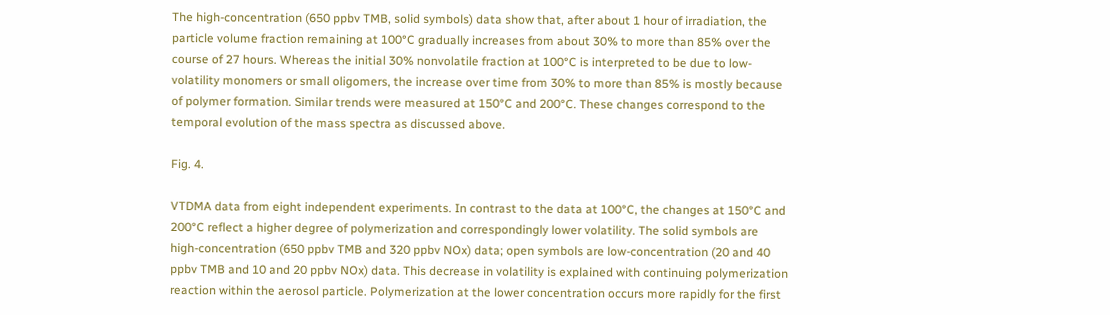The high-concentration (650 ppbv TMB, solid symbols) data show that, after about 1 hour of irradiation, the particle volume fraction remaining at 100°C gradually increases from about 30% to more than 85% over the course of 27 hours. Whereas the initial 30% nonvolatile fraction at 100°C is interpreted to be due to low-volatility monomers or small oligomers, the increase over time from 30% to more than 85% is mostly because of polymer formation. Similar trends were measured at 150°C and 200°C. These changes correspond to the temporal evolution of the mass spectra as discussed above.

Fig. 4.

VTDMA data from eight independent experiments. In contrast to the data at 100°C, the changes at 150°C and 200°C reflect a higher degree of polymerization and correspondingly lower volatility. The solid symbols are high-concentration (650 ppbv TMB and 320 ppbv NOx) data; open symbols are low-concentration (20 and 40 ppbv TMB and 10 and 20 ppbv NOx) data. This decrease in volatility is explained with continuing polymerization reaction within the aerosol particle. Polymerization at the lower concentration occurs more rapidly for the first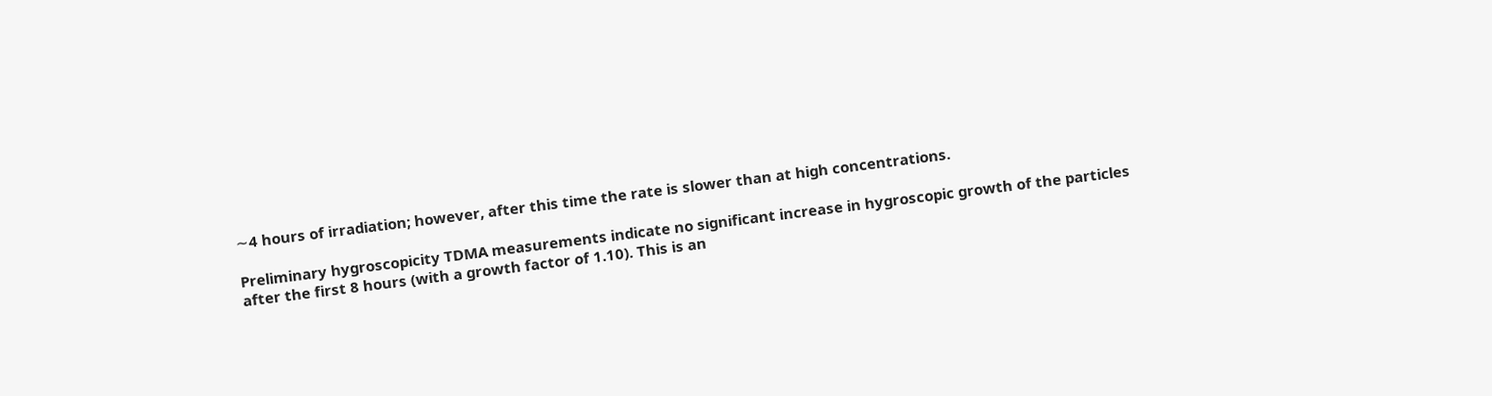∼4 hours of irradiation; however, after this time the rate is slower than at high concentrations.

Preliminary hygroscopicity TDMA measurements indicate no significant increase in hygroscopic growth of the particles after the first 8 hours (with a growth factor of 1.10). This is an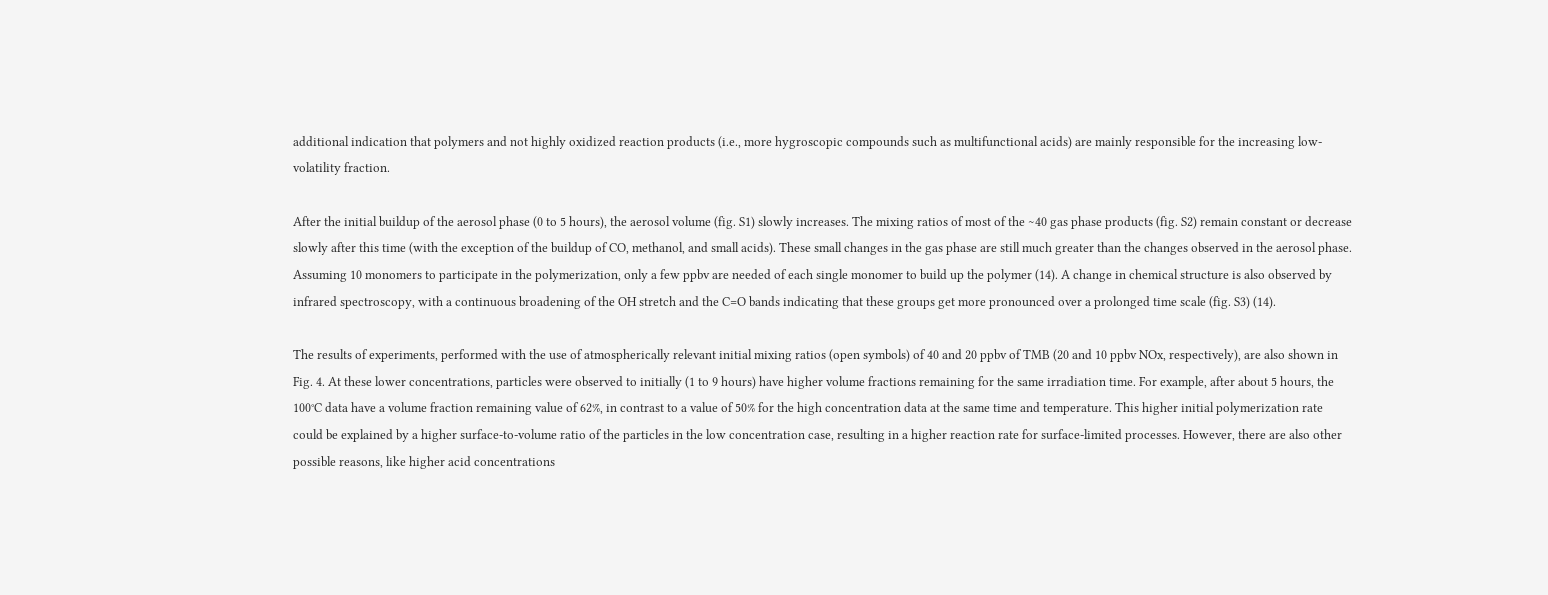additional indication that polymers and not highly oxidized reaction products (i.e., more hygroscopic compounds such as multifunctional acids) are mainly responsible for the increasing low-volatility fraction.

After the initial buildup of the aerosol phase (0 to 5 hours), the aerosol volume (fig. S1) slowly increases. The mixing ratios of most of the ∼40 gas phase products (fig. S2) remain constant or decrease slowly after this time (with the exception of the buildup of CO, methanol, and small acids). These small changes in the gas phase are still much greater than the changes observed in the aerosol phase. Assuming 10 monomers to participate in the polymerization, only a few ppbv are needed of each single monomer to build up the polymer (14). A change in chemical structure is also observed by infrared spectroscopy, with a continuous broadening of the OH stretch and the C=O bands indicating that these groups get more pronounced over a prolonged time scale (fig. S3) (14).

The results of experiments, performed with the use of atmospherically relevant initial mixing ratios (open symbols) of 40 and 20 ppbv of TMB (20 and 10 ppbv NOx, respectively), are also shown in Fig. 4. At these lower concentrations, particles were observed to initially (1 to 9 hours) have higher volume fractions remaining for the same irradiation time. For example, after about 5 hours, the 100°C data have a volume fraction remaining value of 62%, in contrast to a value of 50% for the high concentration data at the same time and temperature. This higher initial polymerization rate could be explained by a higher surface-to-volume ratio of the particles in the low concentration case, resulting in a higher reaction rate for surface-limited processes. However, there are also other possible reasons, like higher acid concentrations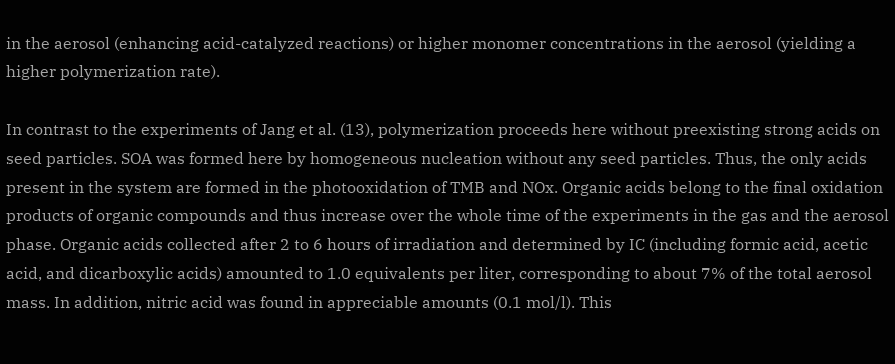in the aerosol (enhancing acid-catalyzed reactions) or higher monomer concentrations in the aerosol (yielding a higher polymerization rate).

In contrast to the experiments of Jang et al. (13), polymerization proceeds here without preexisting strong acids on seed particles. SOA was formed here by homogeneous nucleation without any seed particles. Thus, the only acids present in the system are formed in the photooxidation of TMB and NOx. Organic acids belong to the final oxidation products of organic compounds and thus increase over the whole time of the experiments in the gas and the aerosol phase. Organic acids collected after 2 to 6 hours of irradiation and determined by IC (including formic acid, acetic acid, and dicarboxylic acids) amounted to 1.0 equivalents per liter, corresponding to about 7% of the total aerosol mass. In addition, nitric acid was found in appreciable amounts (0.1 mol/l). This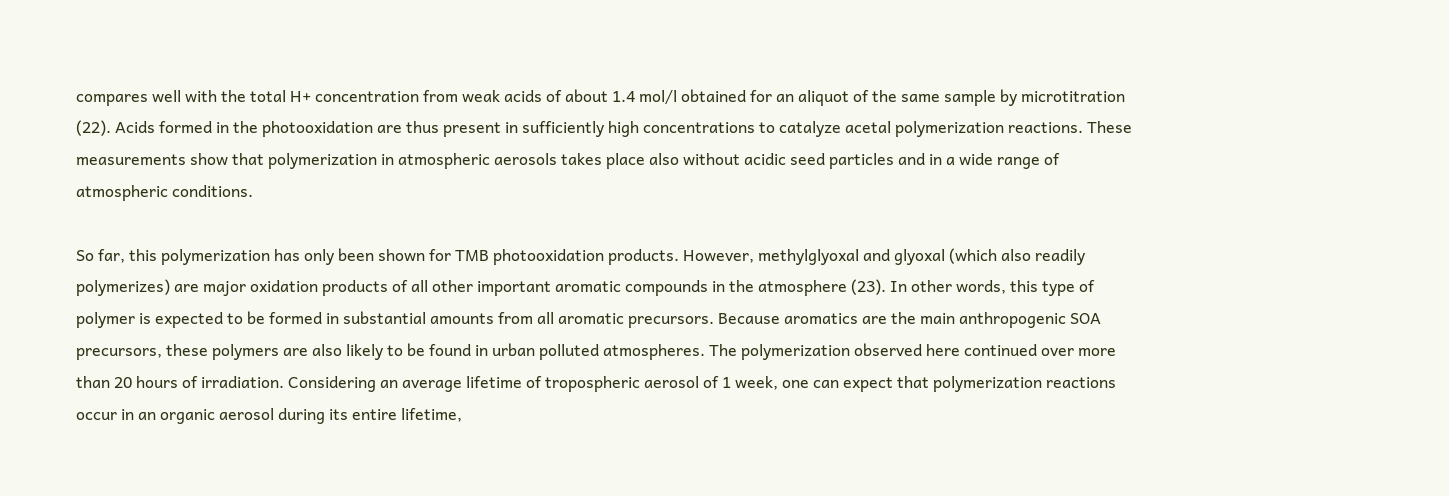compares well with the total H+ concentration from weak acids of about 1.4 mol/l obtained for an aliquot of the same sample by microtitration (22). Acids formed in the photooxidation are thus present in sufficiently high concentrations to catalyze acetal polymerization reactions. These measurements show that polymerization in atmospheric aerosols takes place also without acidic seed particles and in a wide range of atmospheric conditions.

So far, this polymerization has only been shown for TMB photooxidation products. However, methylglyoxal and glyoxal (which also readily polymerizes) are major oxidation products of all other important aromatic compounds in the atmosphere (23). In other words, this type of polymer is expected to be formed in substantial amounts from all aromatic precursors. Because aromatics are the main anthropogenic SOA precursors, these polymers are also likely to be found in urban polluted atmospheres. The polymerization observed here continued over more than 20 hours of irradiation. Considering an average lifetime of tropospheric aerosol of 1 week, one can expect that polymerization reactions occur in an organic aerosol during its entire lifetime,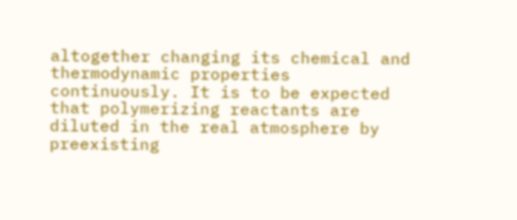altogether changing its chemical and thermodynamic properties continuously. It is to be expected that polymerizing reactants are diluted in the real atmosphere by preexisting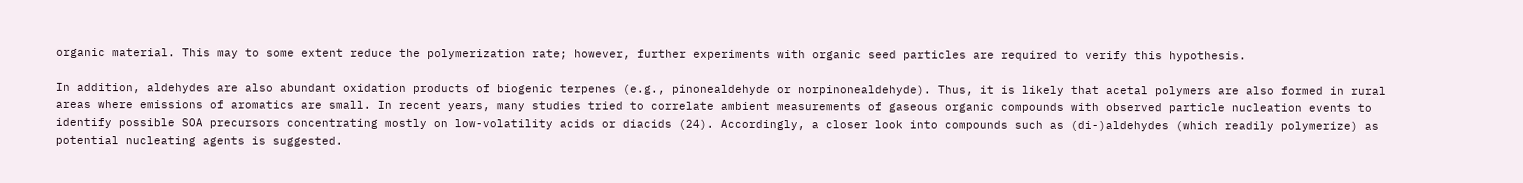organic material. This may to some extent reduce the polymerization rate; however, further experiments with organic seed particles are required to verify this hypothesis.

In addition, aldehydes are also abundant oxidation products of biogenic terpenes (e.g., pinonealdehyde or norpinonealdehyde). Thus, it is likely that acetal polymers are also formed in rural areas where emissions of aromatics are small. In recent years, many studies tried to correlate ambient measurements of gaseous organic compounds with observed particle nucleation events to identify possible SOA precursors concentrating mostly on low-volatility acids or diacids (24). Accordingly, a closer look into compounds such as (di-)aldehydes (which readily polymerize) as potential nucleating agents is suggested.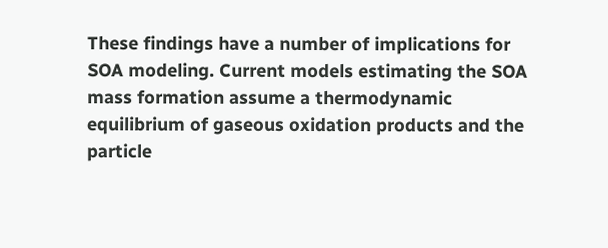These findings have a number of implications for SOA modeling. Current models estimating the SOA mass formation assume a thermodynamic equilibrium of gaseous oxidation products and the particle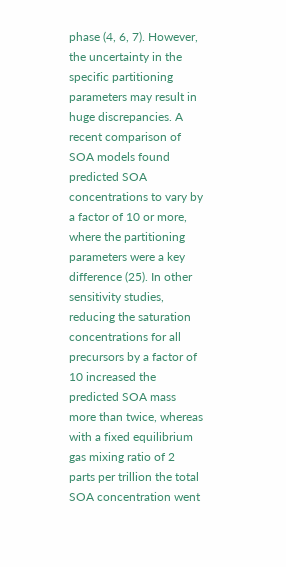phase (4, 6, 7). However, the uncertainty in the specific partitioning parameters may result in huge discrepancies. A recent comparison of SOA models found predicted SOA concentrations to vary by a factor of 10 or more, where the partitioning parameters were a key difference (25). In other sensitivity studies, reducing the saturation concentrations for all precursors by a factor of 10 increased the predicted SOA mass more than twice, whereas with a fixed equilibrium gas mixing ratio of 2 parts per trillion the total SOA concentration went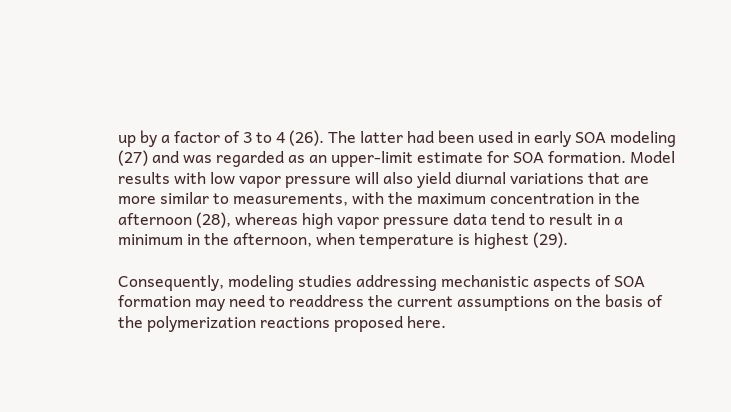up by a factor of 3 to 4 (26). The latter had been used in early SOA modeling (27) and was regarded as an upper-limit estimate for SOA formation. Model results with low vapor pressure will also yield diurnal variations that are more similar to measurements, with the maximum concentration in the afternoon (28), whereas high vapor pressure data tend to result in a minimum in the afternoon, when temperature is highest (29).

Consequently, modeling studies addressing mechanistic aspects of SOA formation may need to readdress the current assumptions on the basis of the polymerization reactions proposed here.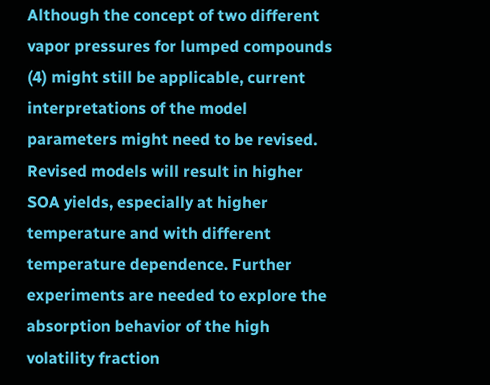Although the concept of two different vapor pressures for lumped compounds (4) might still be applicable, current interpretations of the model parameters might need to be revised. Revised models will result in higher SOA yields, especially at higher temperature and with different temperature dependence. Further experiments are needed to explore the absorption behavior of the high volatility fraction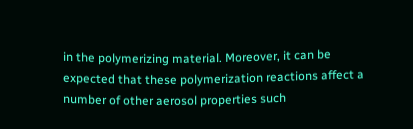in the polymerizing material. Moreover, it can be expected that these polymerization reactions affect a number of other aerosol properties such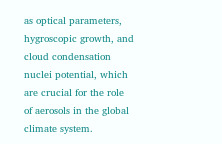as optical parameters, hygroscopic growth, and cloud condensation nuclei potential, which are crucial for the role of aerosols in the global climate system.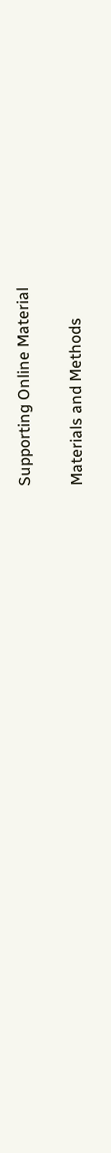Supporting Online Material

Materials and Methods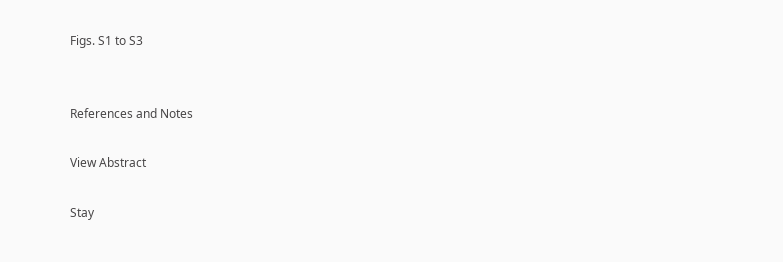Figs. S1 to S3


References and Notes

View Abstract

Stay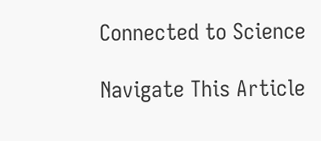Connected to Science

Navigate This Article